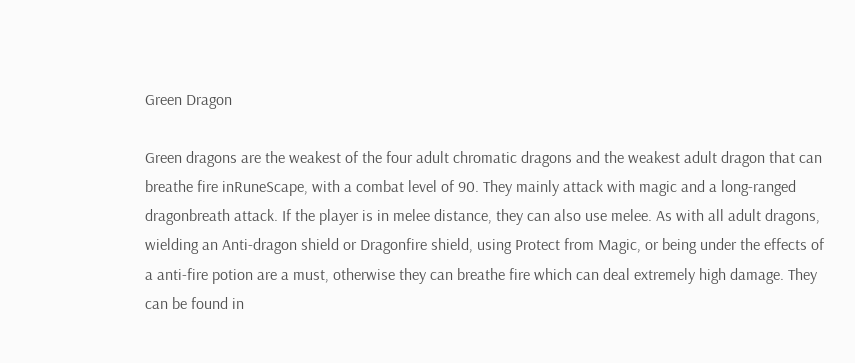Green Dragon

Green dragons are the weakest of the four adult chromatic dragons and the weakest adult dragon that can breathe fire inRuneScape, with a combat level of 90. They mainly attack with magic and a long-ranged dragonbreath attack. If the player is in melee distance, they can also use melee. As with all adult dragons, wielding an Anti-dragon shield or Dragonfire shield, using Protect from Magic, or being under the effects of a anti-fire potion are a must, otherwise they can breathe fire which can deal extremely high damage. They can be found in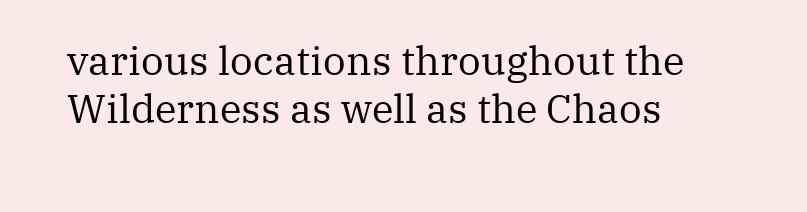various locations throughout the Wilderness as well as the Chaos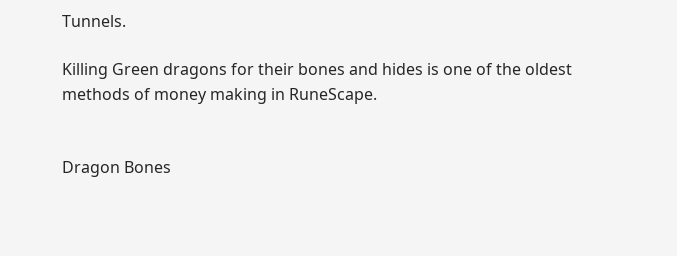Tunnels.

Killing Green dragons for their bones and hides is one of the oldest methods of money making in RuneScape.


Dragon Bones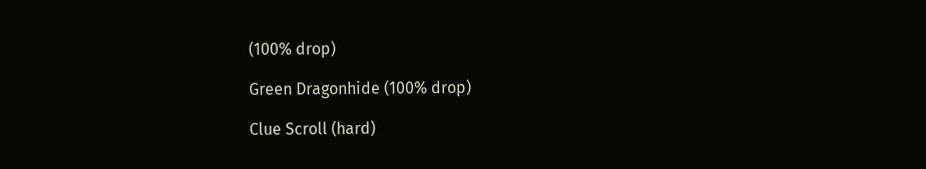(100% drop)

Green Dragonhide (100% drop)

Clue Scroll (hard)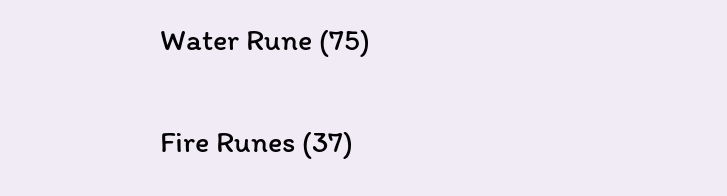Water Rune (75)

Fire Runes (37)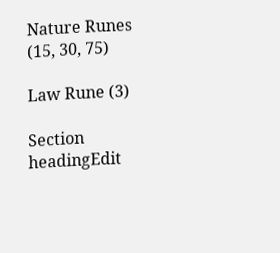Nature Runes (15, 30, 75)

Law Rune (3)

Section headingEdit